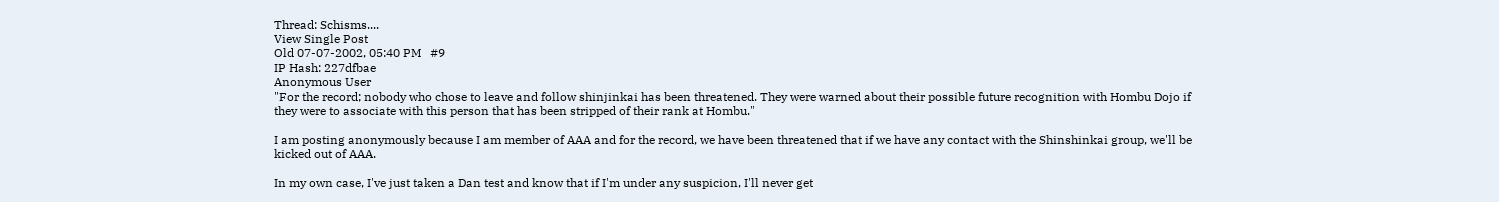Thread: Schisms....
View Single Post
Old 07-07-2002, 05:40 PM   #9
IP Hash: 227dfbae
Anonymous User
"For the record; nobody who chose to leave and follow shinjinkai has been threatened. They were warned about their possible future recognition with Hombu Dojo if they were to associate with this person that has been stripped of their rank at Hombu."

I am posting anonymously because I am member of AAA and for the record, we have been threatened that if we have any contact with the Shinshinkai group, we'll be kicked out of AAA.

In my own case, I've just taken a Dan test and know that if I'm under any suspicion, I'll never get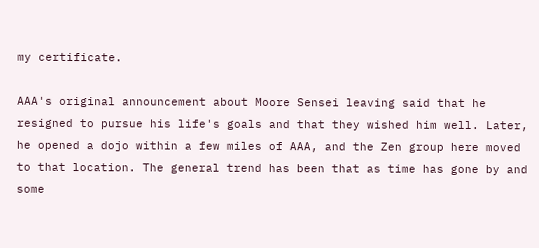my certificate.

AAA's original announcement about Moore Sensei leaving said that he resigned to pursue his life's goals and that they wished him well. Later, he opened a dojo within a few miles of AAA, and the Zen group here moved to that location. The general trend has been that as time has gone by and some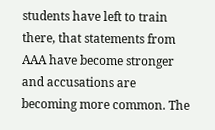students have left to train there, that statements from AAA have become stronger and accusations are becoming more common. The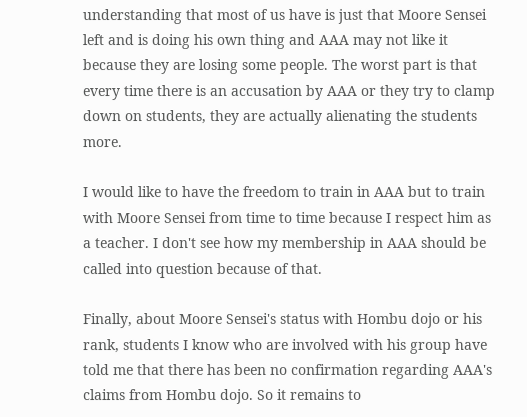understanding that most of us have is just that Moore Sensei left and is doing his own thing and AAA may not like it because they are losing some people. The worst part is that every time there is an accusation by AAA or they try to clamp down on students, they are actually alienating the students more.

I would like to have the freedom to train in AAA but to train with Moore Sensei from time to time because I respect him as a teacher. I don't see how my membership in AAA should be called into question because of that.

Finally, about Moore Sensei's status with Hombu dojo or his rank, students I know who are involved with his group have told me that there has been no confirmation regarding AAA's claims from Hombu dojo. So it remains to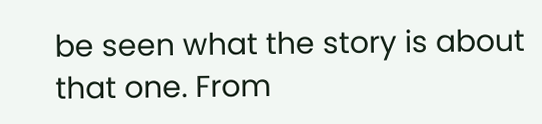be seen what the story is about that one. From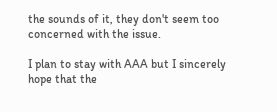the sounds of it, they don't seem too concerned with the issue.

I plan to stay with AAA but I sincerely hope that the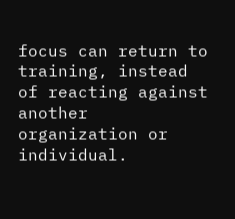focus can return to training, instead of reacting against another organization or individual.